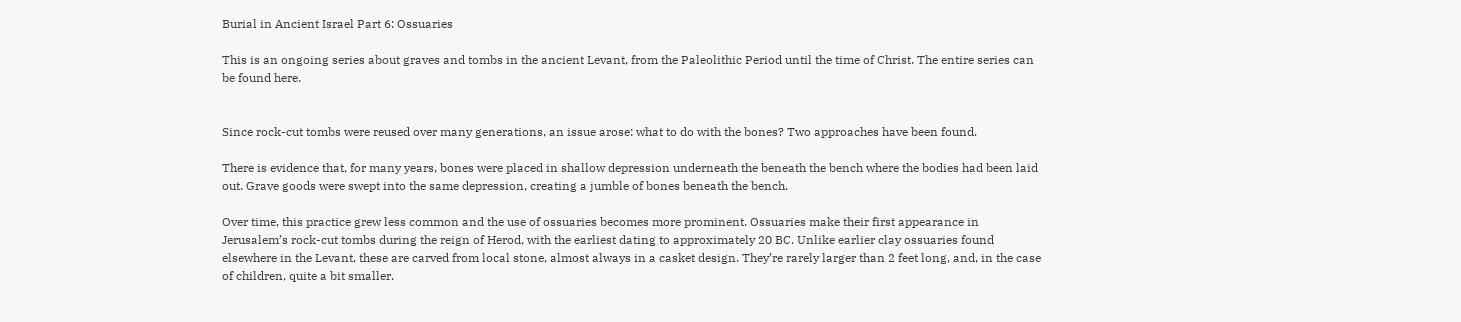Burial in Ancient Israel Part 6: Ossuaries

This is an ongoing series about graves and tombs in the ancient Levant, from the Paleolithic Period until the time of Christ. The entire series can be found here.


Since rock-cut tombs were reused over many generations, an issue arose: what to do with the bones? Two approaches have been found.

There is evidence that, for many years, bones were placed in shallow depression underneath the beneath the bench where the bodies had been laid out. Grave goods were swept into the same depression, creating a jumble of bones beneath the bench.

Over time, this practice grew less common and the use of ossuaries becomes more prominent. Ossuaries make their first appearance in Jerusalem’s rock-cut tombs during the reign of Herod, with the earliest dating to approximately 20 BC. Unlike earlier clay ossuaries found elsewhere in the Levant, these are carved from local stone, almost always in a casket design. They’re rarely larger than 2 feet long, and, in the case of children, quite a bit smaller.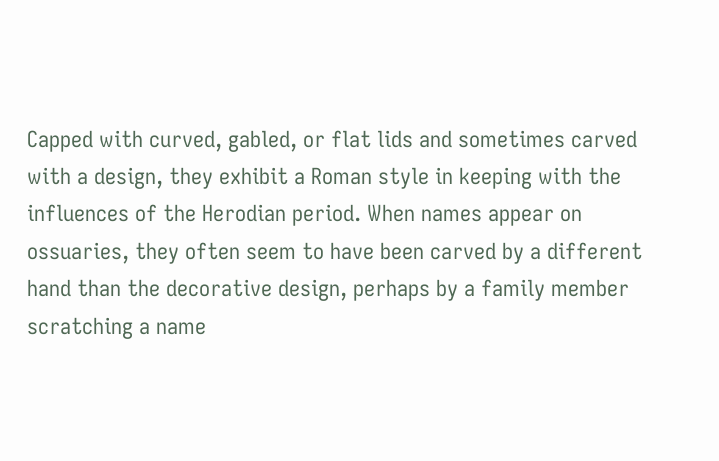Capped with curved, gabled, or flat lids and sometimes carved with a design, they exhibit a Roman style in keeping with the influences of the Herodian period. When names appear on ossuaries, they often seem to have been carved by a different hand than the decorative design, perhaps by a family member scratching a name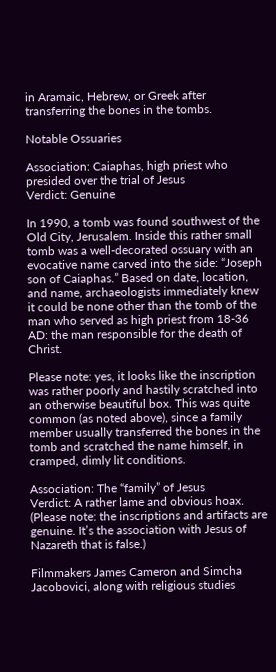in Aramaic, Hebrew, or Greek after transferring the bones in the tombs.

Notable Ossuaries

Association: Caiaphas, high priest who presided over the trial of Jesus
Verdict: Genuine

In 1990, a tomb was found southwest of the Old City, Jerusalem. Inside this rather small tomb was a well-decorated ossuary with an evocative name carved into the side: “Joseph son of Caiaphas.” Based on date, location, and name, archaeologists immediately knew it could be none other than the tomb of the man who served as high priest from 18-36 AD: the man responsible for the death of Christ.

Please note: yes, it looks like the inscription was rather poorly and hastily scratched into an otherwise beautiful box. This was quite common (as noted above), since a family member usually transferred the bones in the tomb and scratched the name himself, in cramped, dimly lit conditions.

Association: The “family” of Jesus
Verdict: A rather lame and obvious hoax. (Please note: the inscriptions and artifacts are genuine. It’s the association with Jesus of Nazareth that is false.)

Filmmakers James Cameron and Simcha Jacobovici, along with religious studies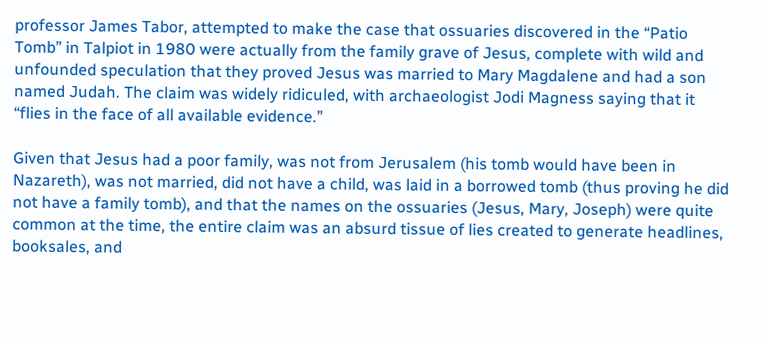professor James Tabor, attempted to make the case that ossuaries discovered in the “Patio Tomb” in Talpiot in 1980 were actually from the family grave of Jesus, complete with wild and unfounded speculation that they proved Jesus was married to Mary Magdalene and had a son named Judah. The claim was widely ridiculed, with archaeologist Jodi Magness saying that it “flies in the face of all available evidence.”

Given that Jesus had a poor family, was not from Jerusalem (his tomb would have been in Nazareth), was not married, did not have a child, was laid in a borrowed tomb (thus proving he did not have a family tomb), and that the names on the ossuaries (Jesus, Mary, Joseph) were quite common at the time, the entire claim was an absurd tissue of lies created to generate headlines, booksales, and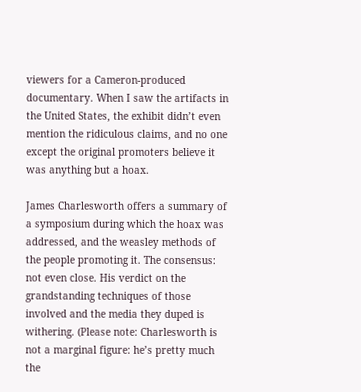viewers for a Cameron-produced documentary. When I saw the artifacts in the United States, the exhibit didn’t even mention the ridiculous claims, and no one except the original promoters believe it was anything but a hoax.

James Charlesworth offers a summary of a symposium during which the hoax was addressed, and the weasley methods of the people promoting it. The consensus: not even close. His verdict on the grandstanding techniques of those involved and the media they duped is withering. (Please note: Charlesworth is not a marginal figure: he’s pretty much the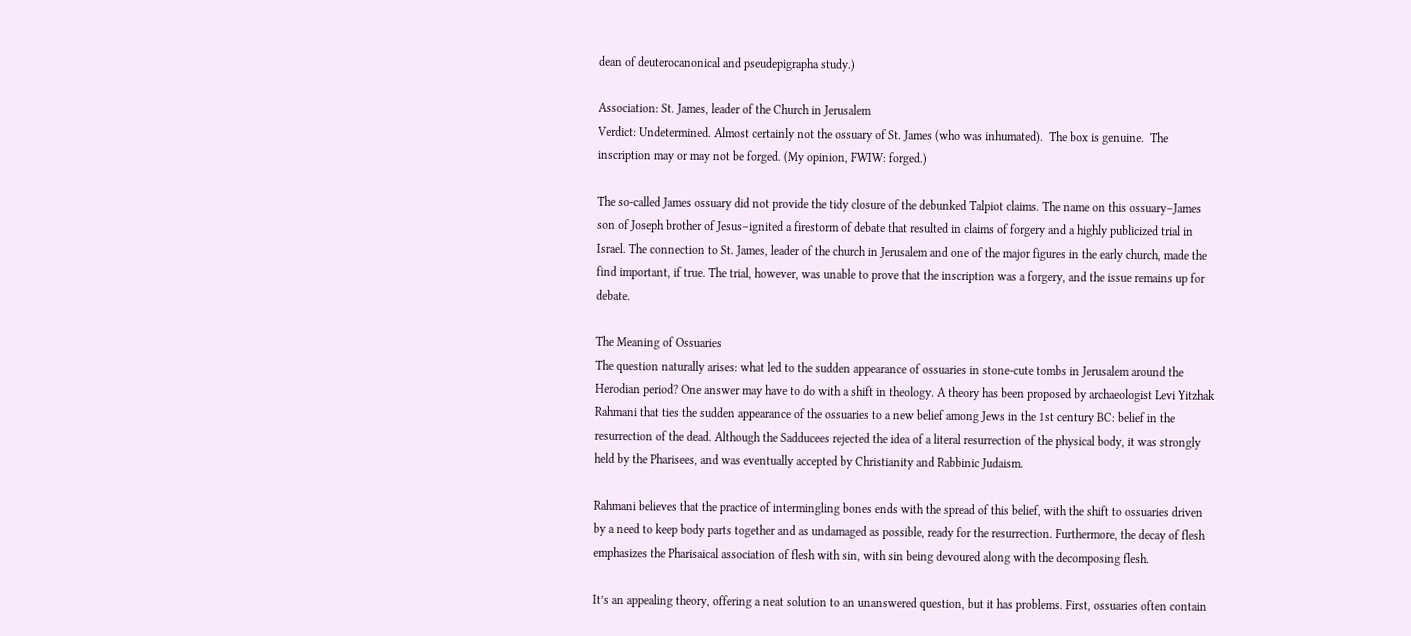dean of deuterocanonical and pseudepigrapha study.)

Association: St. James, leader of the Church in Jerusalem
Verdict: Undetermined. Almost certainly not the ossuary of St. James (who was inhumated).  The box is genuine.  The inscription may or may not be forged. (My opinion, FWIW: forged.)

The so-called James ossuary did not provide the tidy closure of the debunked Talpiot claims. The name on this ossuary–James son of Joseph brother of Jesus–ignited a firestorm of debate that resulted in claims of forgery and a highly publicized trial in Israel. The connection to St. James, leader of the church in Jerusalem and one of the major figures in the early church, made the find important, if true. The trial, however, was unable to prove that the inscription was a forgery, and the issue remains up for debate.

The Meaning of Ossuaries
The question naturally arises: what led to the sudden appearance of ossuaries in stone-cute tombs in Jerusalem around the Herodian period? One answer may have to do with a shift in theology. A theory has been proposed by archaeologist Levi Yitzhak Rahmani that ties the sudden appearance of the ossuaries to a new belief among Jews in the 1st century BC: belief in the resurrection of the dead. Although the Sadducees rejected the idea of a literal resurrection of the physical body, it was strongly held by the Pharisees, and was eventually accepted by Christianity and Rabbinic Judaism.

Rahmani believes that the practice of intermingling bones ends with the spread of this belief, with the shift to ossuaries driven by a need to keep body parts together and as undamaged as possible, ready for the resurrection. Furthermore, the decay of flesh emphasizes the Pharisaical association of flesh with sin, with sin being devoured along with the decomposing flesh.

It’s an appealing theory, offering a neat solution to an unanswered question, but it has problems. First, ossuaries often contain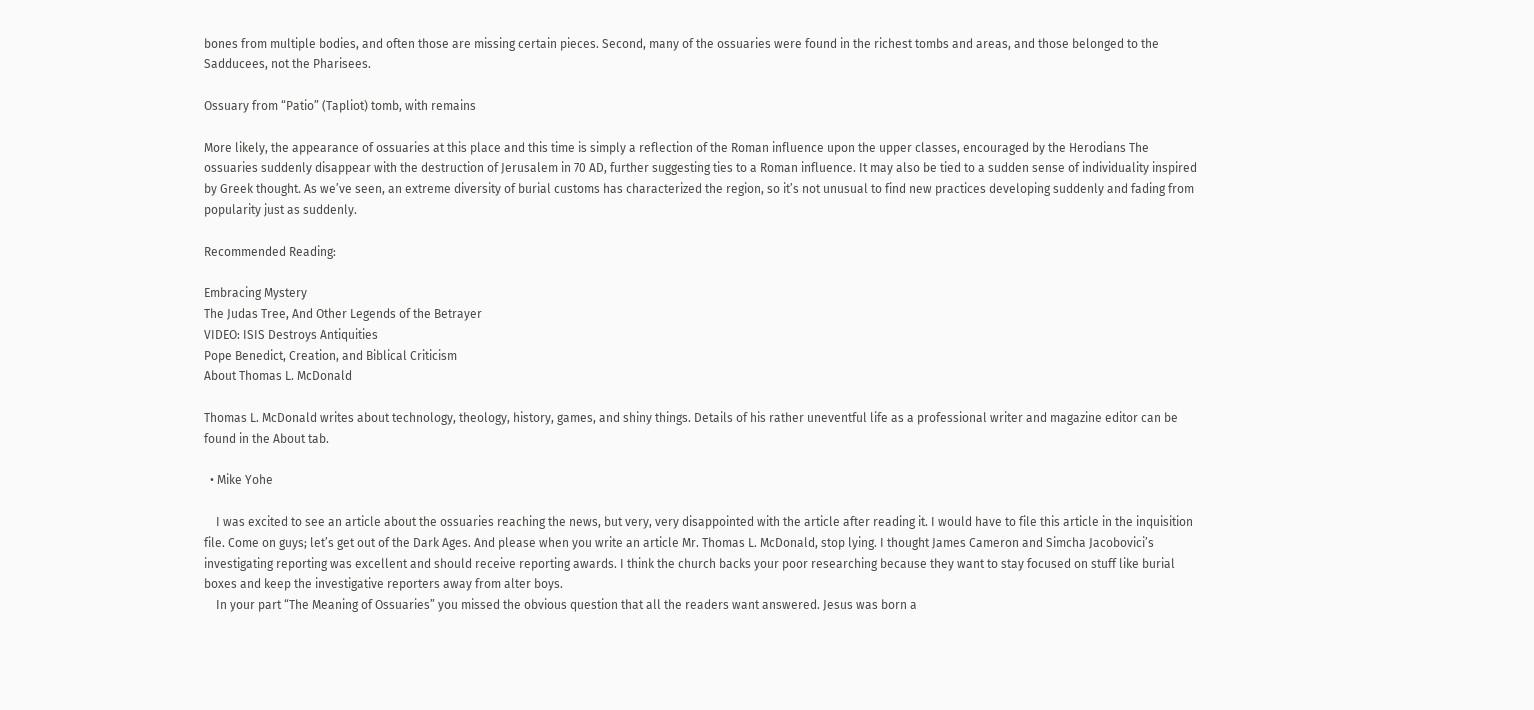bones from multiple bodies, and often those are missing certain pieces. Second, many of the ossuaries were found in the richest tombs and areas, and those belonged to the Sadducees, not the Pharisees.

Ossuary from “Patio” (Tapliot) tomb, with remains

More likely, the appearance of ossuaries at this place and this time is simply a reflection of the Roman influence upon the upper classes, encouraged by the Herodians The ossuaries suddenly disappear with the destruction of Jerusalem in 70 AD, further suggesting ties to a Roman influence. It may also be tied to a sudden sense of individuality inspired by Greek thought. As we’ve seen, an extreme diversity of burial customs has characterized the region, so it’s not unusual to find new practices developing suddenly and fading from popularity just as suddenly.

Recommended Reading:

Embracing Mystery
The Judas Tree, And Other Legends of the Betrayer
VIDEO: ISIS Destroys Antiquities
Pope Benedict, Creation, and Biblical Criticism
About Thomas L. McDonald

Thomas L. McDonald writes about technology, theology, history, games, and shiny things. Details of his rather uneventful life as a professional writer and magazine editor can be found in the About tab.

  • Mike Yohe

    I was excited to see an article about the ossuaries reaching the news, but very, very disappointed with the article after reading it. I would have to file this article in the inquisition file. Come on guys; let’s get out of the Dark Ages. And please when you write an article Mr. Thomas L. McDonald, stop lying. I thought James Cameron and Simcha Jacobovici’s investigating reporting was excellent and should receive reporting awards. I think the church backs your poor researching because they want to stay focused on stuff like burial boxes and keep the investigative reporters away from alter boys.
    In your part “The Meaning of Ossuaries” you missed the obvious question that all the readers want answered. Jesus was born a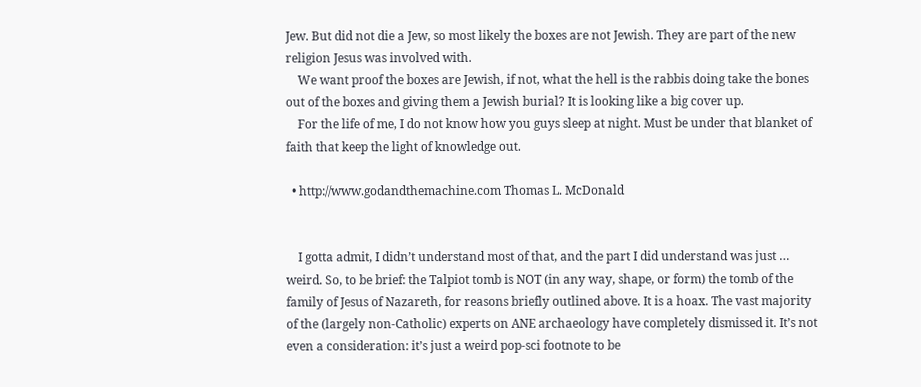Jew. But did not die a Jew, so most likely the boxes are not Jewish. They are part of the new religion Jesus was involved with.
    We want proof the boxes are Jewish, if not, what the hell is the rabbis doing take the bones out of the boxes and giving them a Jewish burial? It is looking like a big cover up.
    For the life of me, I do not know how you guys sleep at night. Must be under that blanket of faith that keep the light of knowledge out.

  • http://www.godandthemachine.com Thomas L. McDonald


    I gotta admit, I didn’t understand most of that, and the part I did understand was just … weird. So, to be brief: the Talpiot tomb is NOT (in any way, shape, or form) the tomb of the family of Jesus of Nazareth, for reasons briefly outlined above. It is a hoax. The vast majority of the (largely non-Catholic) experts on ANE archaeology have completely dismissed it. It’s not even a consideration: it’s just a weird pop-sci footnote to be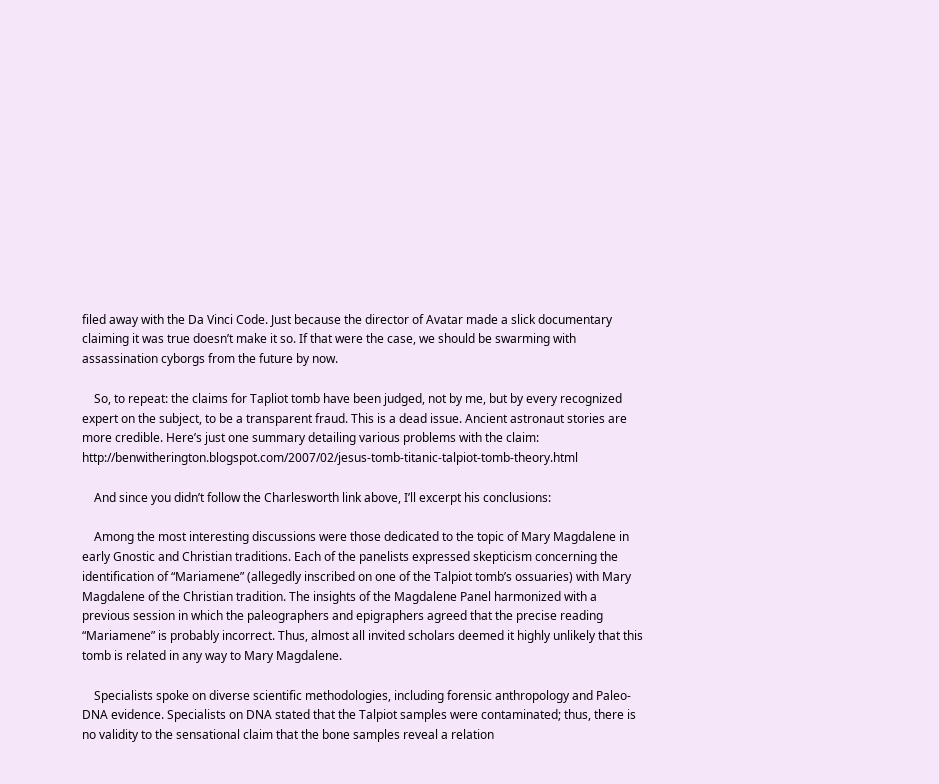filed away with the Da Vinci Code. Just because the director of Avatar made a slick documentary claiming it was true doesn’t make it so. If that were the case, we should be swarming with assassination cyborgs from the future by now.

    So, to repeat: the claims for Tapliot tomb have been judged, not by me, but by every recognized expert on the subject, to be a transparent fraud. This is a dead issue. Ancient astronaut stories are more credible. Here’s just one summary detailing various problems with the claim: http://benwitherington.blogspot.com/2007/02/jesus-tomb-titanic-talpiot-tomb-theory.html

    And since you didn’t follow the Charlesworth link above, I’ll excerpt his conclusions:

    Among the most interesting discussions were those dedicated to the topic of Mary Magdalene in early Gnostic and Christian traditions. Each of the panelists expressed skepticism concerning the identification of “Mariamene” (allegedly inscribed on one of the Talpiot tomb’s ossuaries) with Mary Magdalene of the Christian tradition. The insights of the Magdalene Panel harmonized with a previous session in which the paleographers and epigraphers agreed that the precise reading “Mariamene” is probably incorrect. Thus, almost all invited scholars deemed it highly unlikely that this tomb is related in any way to Mary Magdalene.

    Specialists spoke on diverse scientific methodologies, including forensic anthropology and Paleo-DNA evidence. Specialists on DNA stated that the Talpiot samples were contaminated; thus, there is no validity to the sensational claim that the bone samples reveal a relation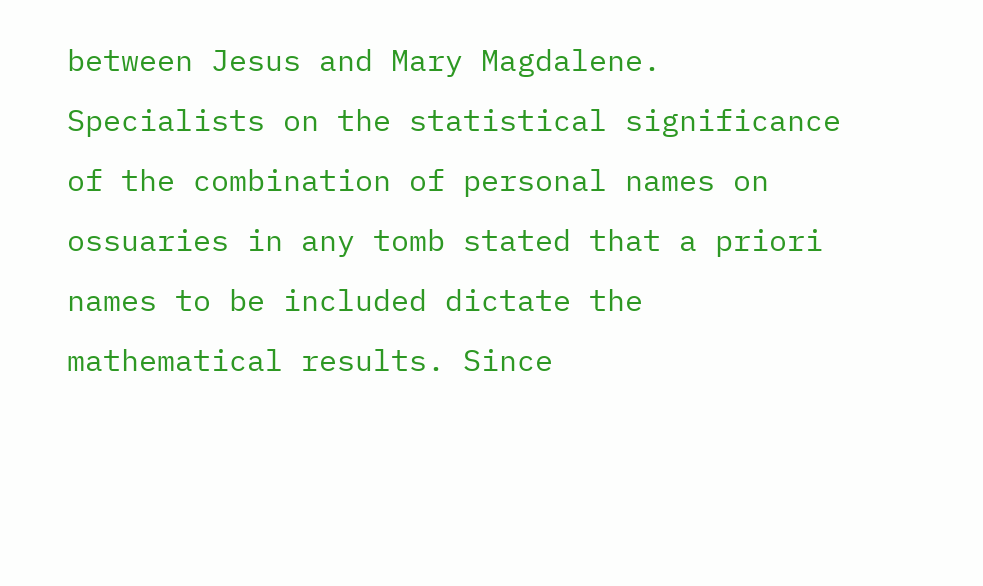between Jesus and Mary Magdalene. Specialists on the statistical significance of the combination of personal names on ossuaries in any tomb stated that a priori names to be included dictate the mathematical results. Since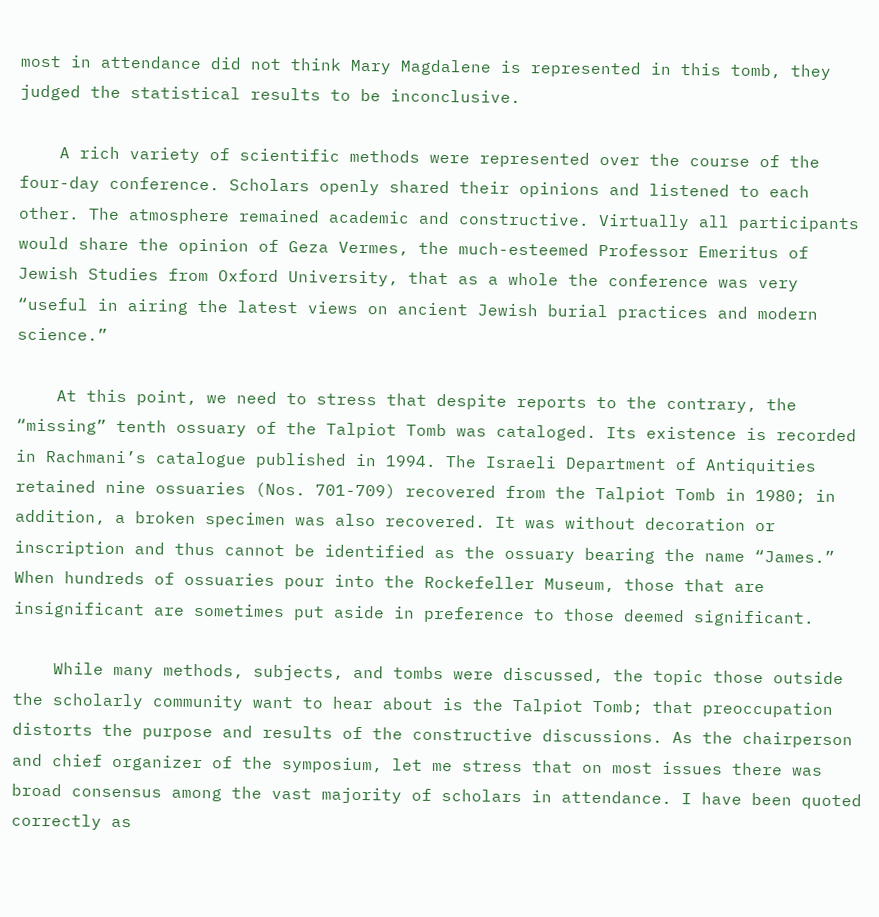most in attendance did not think Mary Magdalene is represented in this tomb, they judged the statistical results to be inconclusive.

    A rich variety of scientific methods were represented over the course of the four-day conference. Scholars openly shared their opinions and listened to each other. The atmosphere remained academic and constructive. Virtually all participants would share the opinion of Geza Vermes, the much-esteemed Professor Emeritus of Jewish Studies from Oxford University, that as a whole the conference was very “useful in airing the latest views on ancient Jewish burial practices and modern science.”

    At this point, we need to stress that despite reports to the contrary, the “missing” tenth ossuary of the Talpiot Tomb was cataloged. Its existence is recorded in Rachmani’s catalogue published in 1994. The Israeli Department of Antiquities retained nine ossuaries (Nos. 701-709) recovered from the Talpiot Tomb in 1980; in addition, a broken specimen was also recovered. It was without decoration or inscription and thus cannot be identified as the ossuary bearing the name “James.” When hundreds of ossuaries pour into the Rockefeller Museum, those that are insignificant are sometimes put aside in preference to those deemed significant.

    While many methods, subjects, and tombs were discussed, the topic those outside the scholarly community want to hear about is the Talpiot Tomb; that preoccupation distorts the purpose and results of the constructive discussions. As the chairperson and chief organizer of the symposium, let me stress that on most issues there was broad consensus among the vast majority of scholars in attendance. I have been quoted correctly as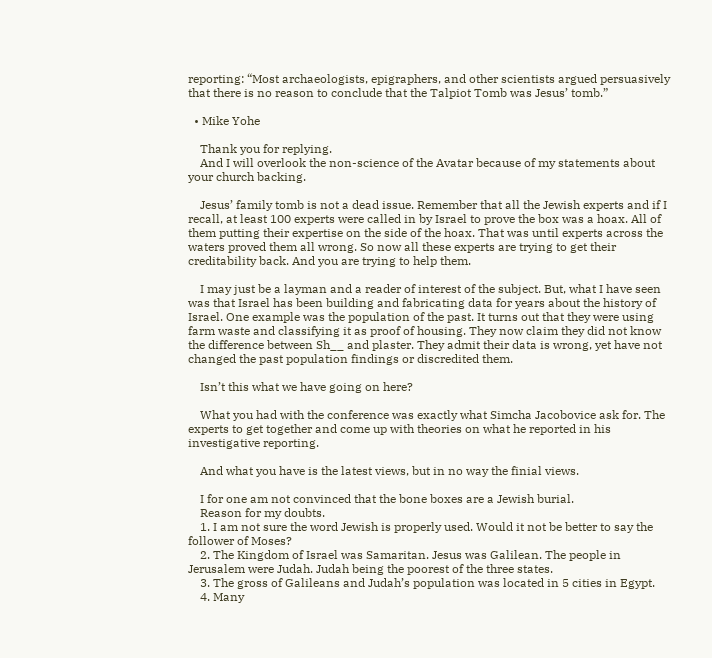reporting: “Most archaeologists, epigraphers, and other scientists argued persuasively that there is no reason to conclude that the Talpiot Tomb was Jesus’ tomb.”

  • Mike Yohe

    Thank you for replying.
    And I will overlook the non-science of the Avatar because of my statements about your church backing.

    Jesus’ family tomb is not a dead issue. Remember that all the Jewish experts and if I recall, at least 100 experts were called in by Israel to prove the box was a hoax. All of them putting their expertise on the side of the hoax. That was until experts across the waters proved them all wrong. So now all these experts are trying to get their creditability back. And you are trying to help them.

    I may just be a layman and a reader of interest of the subject. But, what I have seen was that Israel has been building and fabricating data for years about the history of Israel. One example was the population of the past. It turns out that they were using farm waste and classifying it as proof of housing. They now claim they did not know the difference between Sh__ and plaster. They admit their data is wrong, yet have not changed the past population findings or discredited them.

    Isn’t this what we have going on here?

    What you had with the conference was exactly what Simcha Jacobovice ask for. The experts to get together and come up with theories on what he reported in his investigative reporting.

    And what you have is the latest views, but in no way the finial views.

    I for one am not convinced that the bone boxes are a Jewish burial.
    Reason for my doubts.
    1. I am not sure the word Jewish is properly used. Would it not be better to say the follower of Moses?
    2. The Kingdom of Israel was Samaritan. Jesus was Galilean. The people in Jerusalem were Judah. Judah being the poorest of the three states.
    3. The gross of Galileans and Judah’s population was located in 5 cities in Egypt.
    4. Many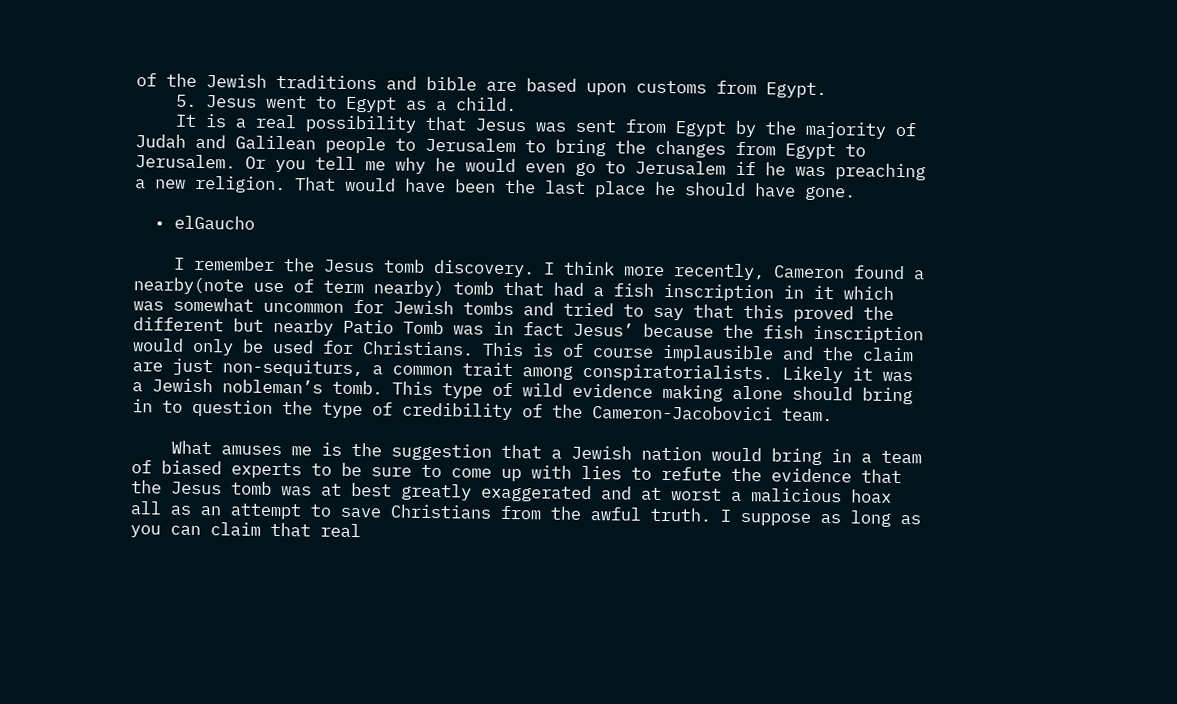of the Jewish traditions and bible are based upon customs from Egypt.
    5. Jesus went to Egypt as a child.
    It is a real possibility that Jesus was sent from Egypt by the majority of Judah and Galilean people to Jerusalem to bring the changes from Egypt to Jerusalem. Or you tell me why he would even go to Jerusalem if he was preaching a new religion. That would have been the last place he should have gone.

  • elGaucho

    I remember the Jesus tomb discovery. I think more recently, Cameron found a nearby(note use of term nearby) tomb that had a fish inscription in it which was somewhat uncommon for Jewish tombs and tried to say that this proved the different but nearby Patio Tomb was in fact Jesus’ because the fish inscription would only be used for Christians. This is of course implausible and the claim are just non-sequiturs, a common trait among conspiratorialists. Likely it was a Jewish nobleman’s tomb. This type of wild evidence making alone should bring in to question the type of credibility of the Cameron-Jacobovici team.

    What amuses me is the suggestion that a Jewish nation would bring in a team of biased experts to be sure to come up with lies to refute the evidence that the Jesus tomb was at best greatly exaggerated and at worst a malicious hoax all as an attempt to save Christians from the awful truth. I suppose as long as you can claim that real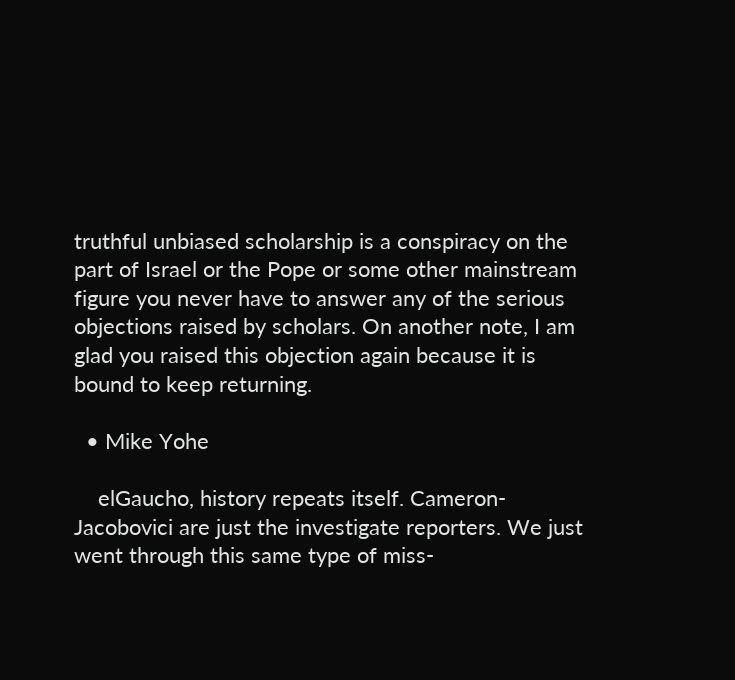truthful unbiased scholarship is a conspiracy on the part of Israel or the Pope or some other mainstream figure you never have to answer any of the serious objections raised by scholars. On another note, I am glad you raised this objection again because it is bound to keep returning.

  • Mike Yohe

    elGaucho, history repeats itself. Cameron-Jacobovici are just the investigate reporters. We just went through this same type of miss-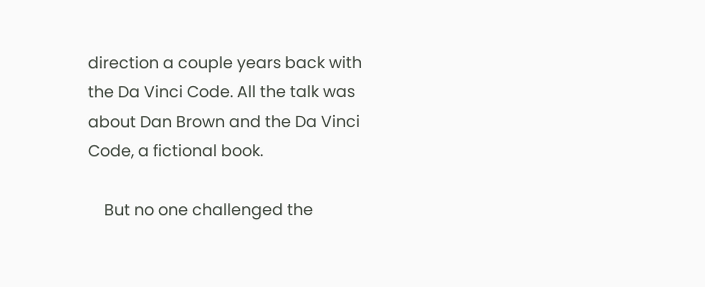direction a couple years back with the Da Vinci Code. All the talk was about Dan Brown and the Da Vinci Code, a fictional book.

    But no one challenged the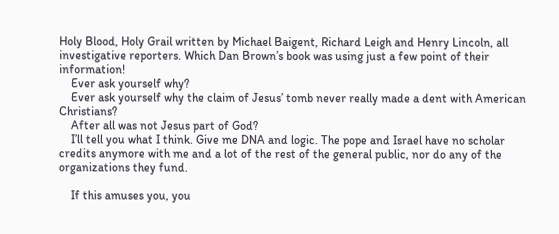Holy Blood, Holy Grail written by Michael Baigent, Richard Leigh and Henry Lincoln, all investigative reporters. Which Dan Brown’s book was using just a few point of their information!
    Ever ask yourself why?
    Ever ask yourself why the claim of Jesus’ tomb never really made a dent with American Christians?
    After all was not Jesus part of God?
    I’ll tell you what I think. Give me DNA and logic. The pope and Israel have no scholar credits anymore with me and a lot of the rest of the general public, nor do any of the organizations they fund.

    If this amuses you, you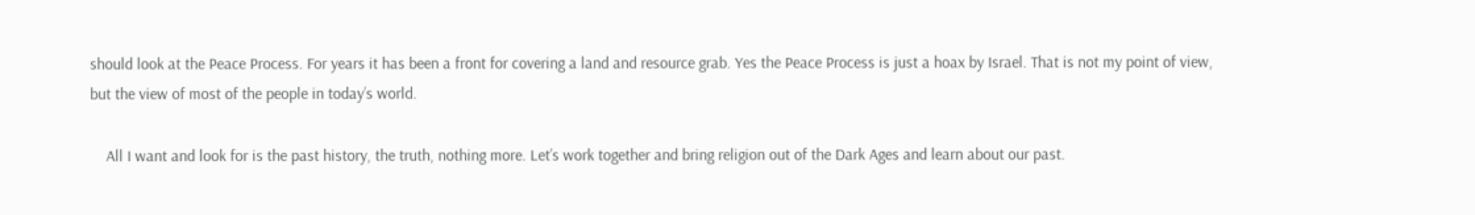should look at the Peace Process. For years it has been a front for covering a land and resource grab. Yes the Peace Process is just a hoax by Israel. That is not my point of view, but the view of most of the people in today’s world.

    All I want and look for is the past history, the truth, nothing more. Let’s work together and bring religion out of the Dark Ages and learn about our past.